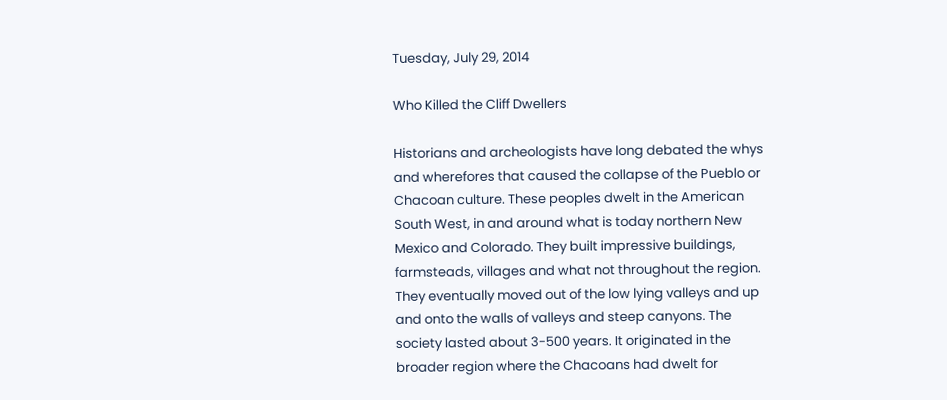Tuesday, July 29, 2014

Who Killed the Cliff Dwellers

Historians and archeologists have long debated the whys and wherefores that caused the collapse of the Pueblo or Chacoan culture. These peoples dwelt in the American South West, in and around what is today northern New Mexico and Colorado. They built impressive buildings, farmsteads, villages and what not throughout the region. They eventually moved out of the low lying valleys and up and onto the walls of valleys and steep canyons. The society lasted about 3-500 years. It originated in the broader region where the Chacoans had dwelt for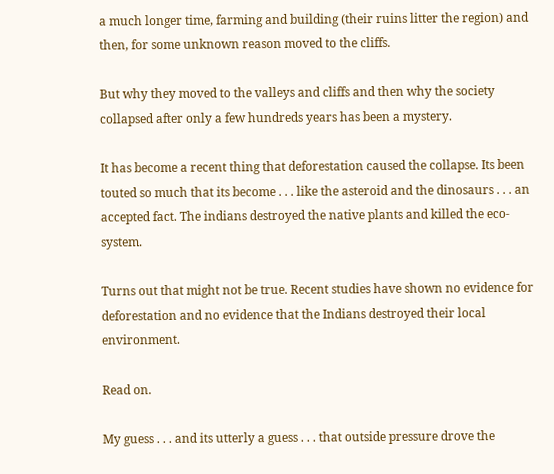a much longer time, farming and building (their ruins litter the region) and then, for some unknown reason moved to the cliffs.

But why they moved to the valleys and cliffs and then why the society collapsed after only a few hundreds years has been a mystery.

It has become a recent thing that deforestation caused the collapse. Its been touted so much that its become . . . like the asteroid and the dinosaurs . . . an accepted fact. The indians destroyed the native plants and killed the eco-system.

Turns out that might not be true. Recent studies have shown no evidence for deforestation and no evidence that the Indians destroyed their local environment.

Read on.

My guess . . . and its utterly a guess . . . that outside pressure drove the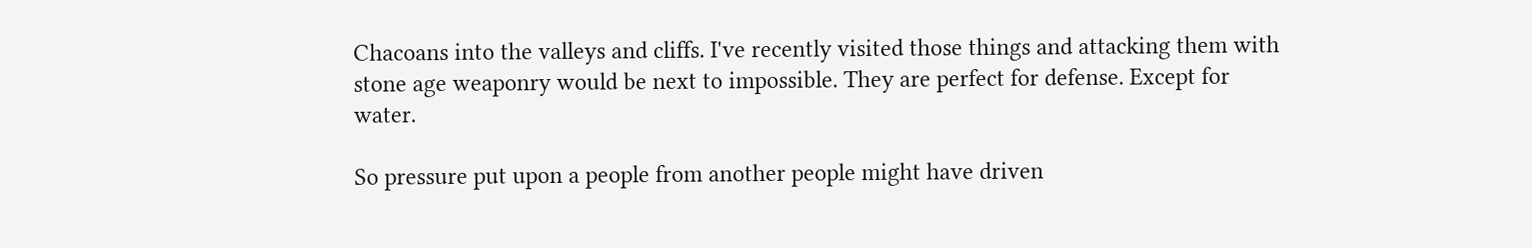Chacoans into the valleys and cliffs. I've recently visited those things and attacking them with stone age weaponry would be next to impossible. They are perfect for defense. Except for water.

So pressure put upon a people from another people might have driven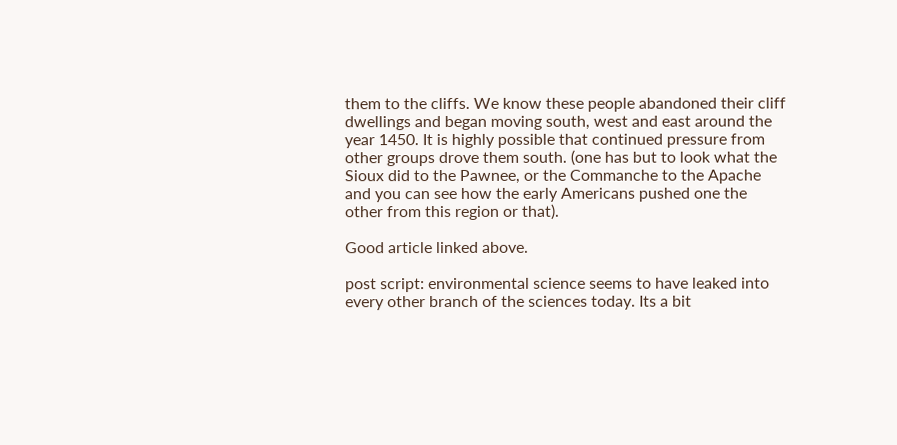them to the cliffs. We know these people abandoned their cliff dwellings and began moving south, west and east around the year 1450. It is highly possible that continued pressure from other groups drove them south. (one has but to look what the Sioux did to the Pawnee, or the Commanche to the Apache and you can see how the early Americans pushed one the other from this region or that).

Good article linked above.

post script: environmental science seems to have leaked into every other branch of the sciences today. Its a bit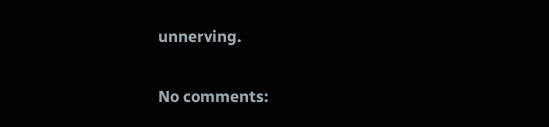unnerving.

No comments: